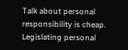Talk about personal responsibility is cheap. Legislating personal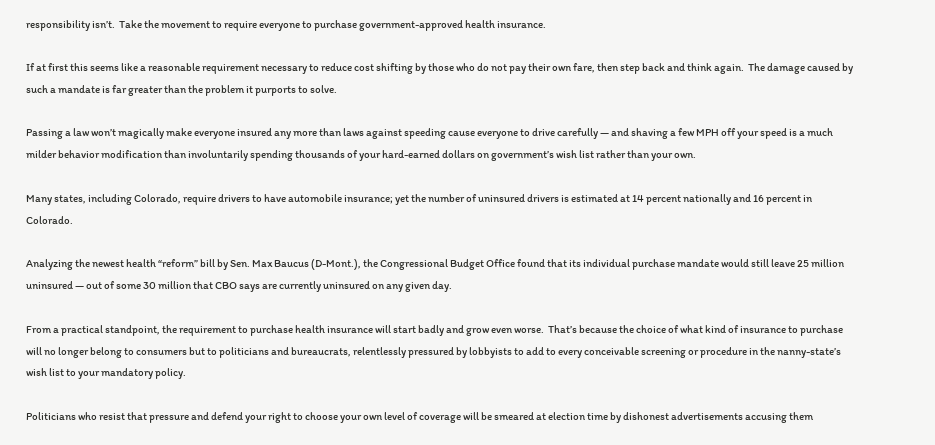responsibility isn’t.  Take the movement to require everyone to purchase government-approved health insurance.

If at first this seems like a reasonable requirement necessary to reduce cost shifting by those who do not pay their own fare, then step back and think again.  The damage caused by such a mandate is far greater than the problem it purports to solve.

Passing a law won’t magically make everyone insured any more than laws against speeding cause everyone to drive carefully — and shaving a few MPH off your speed is a much milder behavior modification than involuntarily spending thousands of your hard-earned dollars on government’s wish list rather than your own.

Many states, including Colorado, require drivers to have automobile insurance; yet the number of uninsured drivers is estimated at 14 percent nationally and 16 percent in Colorado.

Analyzing the newest health “reform” bill by Sen. Max Baucus (D-Mont.), the Congressional Budget Office found that its individual purchase mandate would still leave 25 million uninsured — out of some 30 million that CBO says are currently uninsured on any given day.

From a practical standpoint, the requirement to purchase health insurance will start badly and grow even worse.  That’s because the choice of what kind of insurance to purchase will no longer belong to consumers but to politicians and bureaucrats, relentlessly pressured by lobbyists to add to every conceivable screening or procedure in the nanny-state’s wish list to your mandatory policy.

Politicians who resist that pressure and defend your right to choose your own level of coverage will be smeared at election time by dishonest advertisements accusing them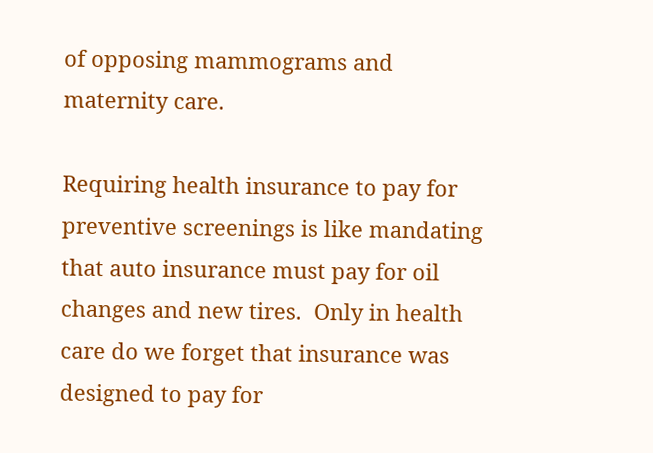of opposing mammograms and maternity care.

Requiring health insurance to pay for preventive screenings is like mandating that auto insurance must pay for oil changes and new tires.  Only in health care do we forget that insurance was designed to pay for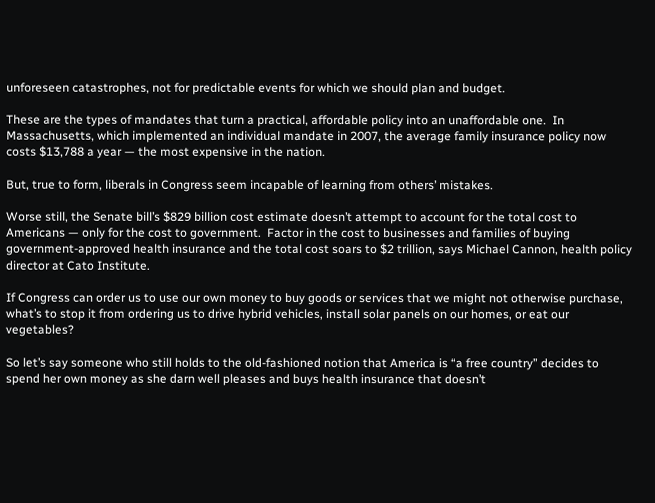unforeseen catastrophes, not for predictable events for which we should plan and budget.

These are the types of mandates that turn a practical, affordable policy into an unaffordable one.  In Massachusetts, which implemented an individual mandate in 2007, the average family insurance policy now costs $13,788 a year — the most expensive in the nation.

But, true to form, liberals in Congress seem incapable of learning from others’ mistakes.

Worse still, the Senate bill’s $829 billion cost estimate doesn’t attempt to account for the total cost to Americans — only for the cost to government.  Factor in the cost to businesses and families of buying government-approved health insurance and the total cost soars to $2 trillion, says Michael Cannon, health policy director at Cato Institute.

If Congress can order us to use our own money to buy goods or services that we might not otherwise purchase, what’s to stop it from ordering us to drive hybrid vehicles, install solar panels on our homes, or eat our vegetables?

So let’s say someone who still holds to the old-fashioned notion that America is “a free country” decides to spend her own money as she darn well pleases and buys health insurance that doesn’t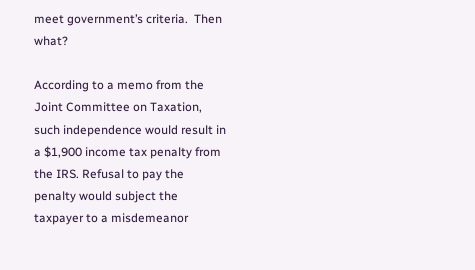meet government’s criteria.  Then what?

According to a memo from the Joint Committee on Taxation, such independence would result in a $1,900 income tax penalty from the IRS. Refusal to pay the penalty would subject the taxpayer to a misdemeanor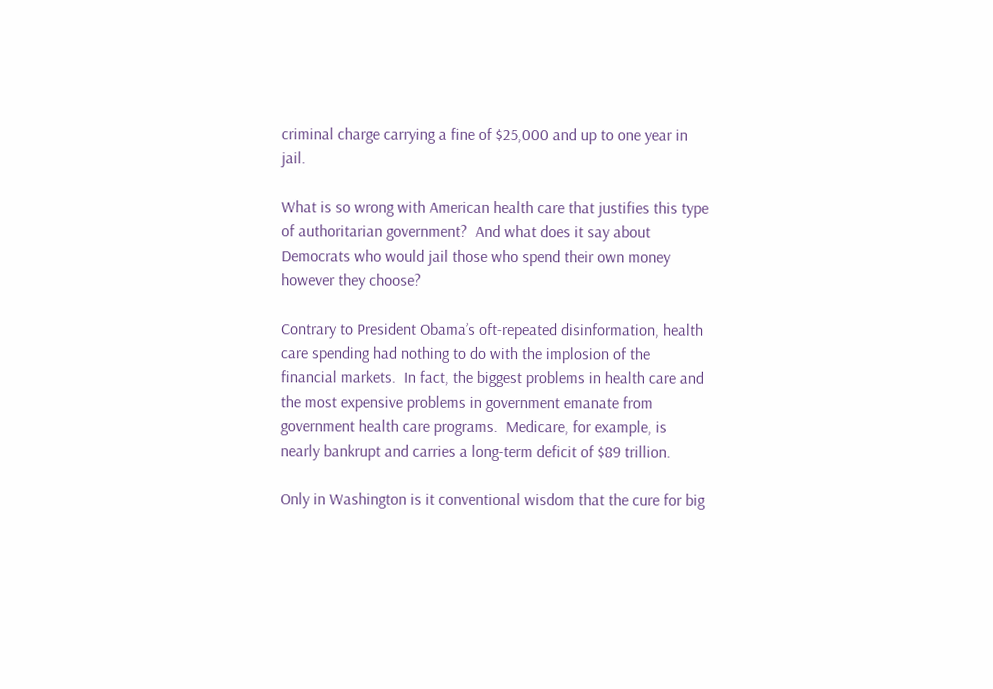criminal charge carrying a fine of $25,000 and up to one year in jail.

What is so wrong with American health care that justifies this type of authoritarian government?  And what does it say about Democrats who would jail those who spend their own money however they choose?

Contrary to President Obama’s oft-repeated disinformation, health care spending had nothing to do with the implosion of the financial markets.  In fact, the biggest problems in health care and the most expensive problems in government emanate from government health care programs.  Medicare, for example, is nearly bankrupt and carries a long-term deficit of $89 trillion.

Only in Washington is it conventional wisdom that the cure for big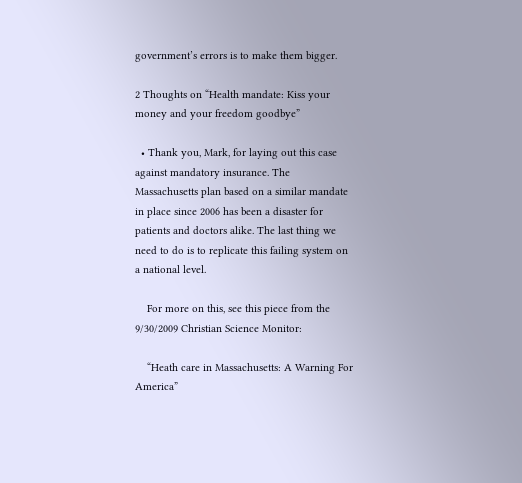government’s errors is to make them bigger.

2 Thoughts on “Health mandate: Kiss your money and your freedom goodbye”

  • Thank you, Mark, for laying out this case against mandatory insurance. The Massachusetts plan based on a similar mandate in place since 2006 has been a disaster for patients and doctors alike. The last thing we need to do is to replicate this failing system on a national level.

    For more on this, see this piece from the 9/30/2009 Christian Science Monitor:

    “Heath care in Massachusetts: A Warning For America”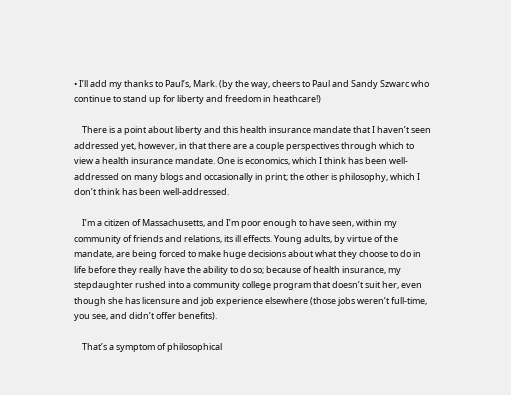• I’ll add my thanks to Paul’s, Mark. (by the way, cheers to Paul and Sandy Szwarc who continue to stand up for liberty and freedom in heathcare!)

    There is a point about liberty and this health insurance mandate that I haven’t seen addressed yet, however, in that there are a couple perspectives through which to view a health insurance mandate. One is economics, which I think has been well-addressed on many blogs and occasionally in print; the other is philosophy, which I don’t think has been well-addressed.

    I’m a citizen of Massachusetts, and I’m poor enough to have seen, within my community of friends and relations, its ill effects. Young adults, by virtue of the mandate, are being forced to make huge decisions about what they choose to do in life before they really have the ability to do so; because of health insurance, my stepdaughter rushed into a community college program that doesn’t suit her, even though she has licensure and job experience elsewhere (those jobs weren’t full-time, you see, and didn’t offer benefits).

    That’s a symptom of philosophical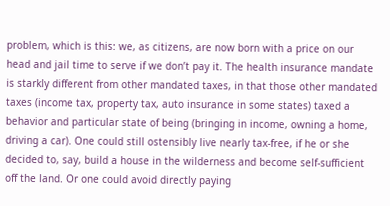problem, which is this: we, as citizens, are now born with a price on our head and jail time to serve if we don’t pay it. The health insurance mandate is starkly different from other mandated taxes, in that those other mandated taxes (income tax, property tax, auto insurance in some states) taxed a behavior and particular state of being (bringing in income, owning a home, driving a car). One could still ostensibly live nearly tax-free, if he or she decided to, say, build a house in the wilderness and become self-sufficient off the land. Or one could avoid directly paying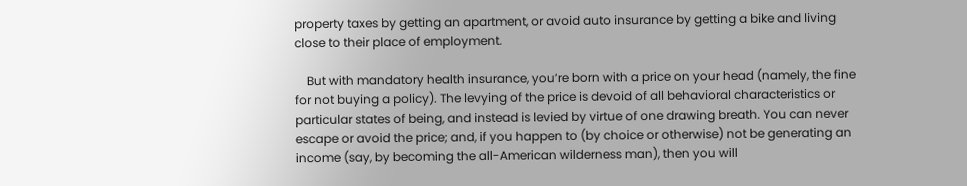property taxes by getting an apartment, or avoid auto insurance by getting a bike and living close to their place of employment.

    But with mandatory health insurance, you’re born with a price on your head (namely, the fine for not buying a policy). The levying of the price is devoid of all behavioral characteristics or particular states of being, and instead is levied by virtue of one drawing breath. You can never escape or avoid the price; and, if you happen to (by choice or otherwise) not be generating an income (say, by becoming the all-American wilderness man), then you will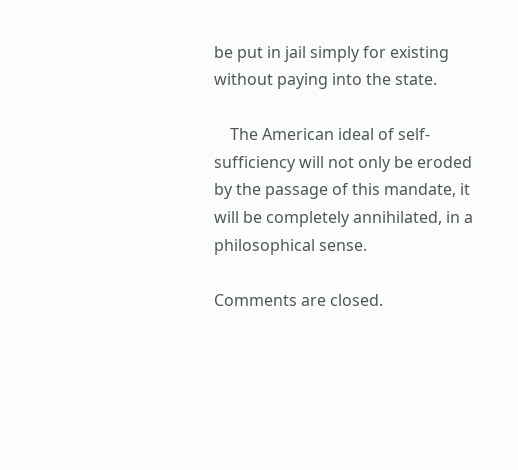be put in jail simply for existing without paying into the state.

    The American ideal of self-sufficiency will not only be eroded by the passage of this mandate, it will be completely annihilated, in a philosophical sense.

Comments are closed.